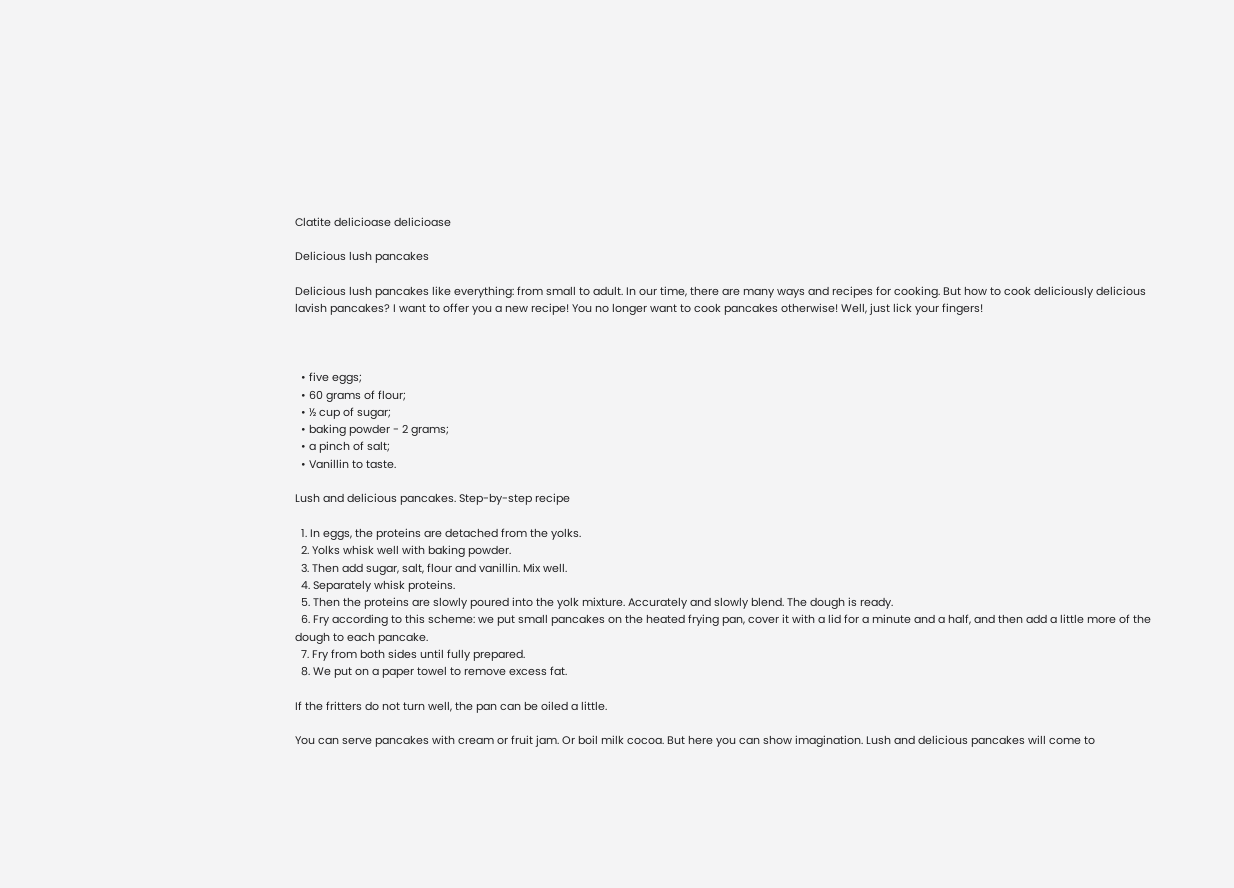Clatite delicioase delicioase

Delicious lush pancakes

Delicious lush pancakes like everything: from small to adult. In our time, there are many ways and recipes for cooking. But how to cook deliciously delicious lavish pancakes? I want to offer you a new recipe! You no longer want to cook pancakes otherwise! Well, just lick your fingers!



  • five eggs;
  • 60 grams of flour;
  • ½ cup of sugar;
  • baking powder - 2 grams;
  • a pinch of salt;
  • Vanillin to taste.

Lush and delicious pancakes. Step-by-step recipe

  1. In eggs, the proteins are detached from the yolks.
  2. Yolks whisk well with baking powder.
  3. Then add sugar, salt, flour and vanillin. Mix well.
  4. Separately whisk proteins.
  5. Then the proteins are slowly poured into the yolk mixture. Accurately and slowly blend. The dough is ready.
  6. Fry according to this scheme: we put small pancakes on the heated frying pan, cover it with a lid for a minute and a half, and then add a little more of the dough to each pancake.
  7. Fry from both sides until fully prepared.
  8. We put on a paper towel to remove excess fat.

If the fritters do not turn well, the pan can be oiled a little.

You can serve pancakes with cream or fruit jam. Or boil milk cocoa. But here you can show imagination. Lush and delicious pancakes will come to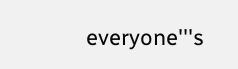everyone'''s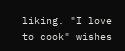liking. "I love to cook" wishes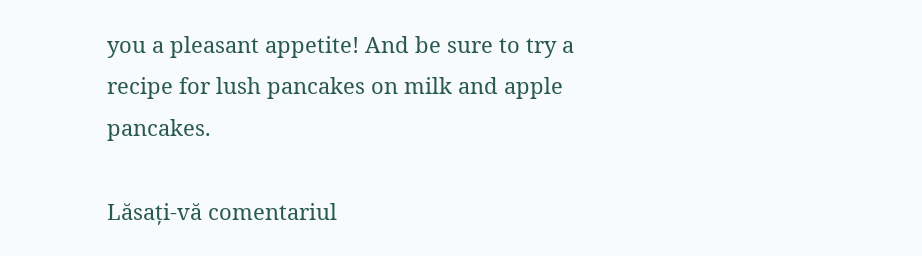you a pleasant appetite! And be sure to try a recipe for lush pancakes on milk and apple pancakes.

Lăsați-vă comentariul